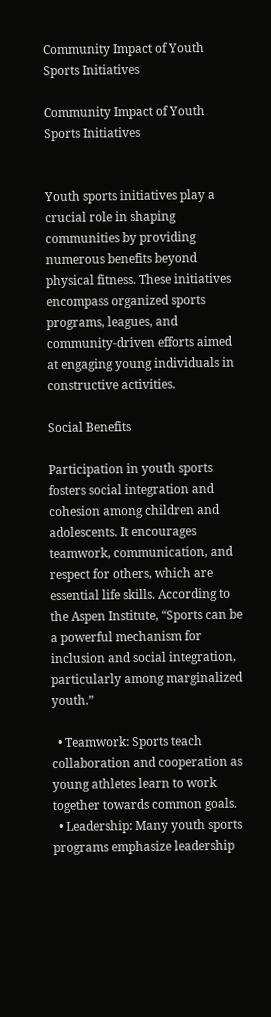Community Impact of Youth Sports Initiatives

Community Impact of Youth Sports Initiatives


Youth sports initiatives play a crucial role in shaping communities by providing numerous benefits beyond physical fitness. These initiatives encompass organized sports programs, leagues, and community-driven efforts aimed at engaging young individuals in constructive activities.

Social Benefits

Participation in youth sports fosters social integration and cohesion among children and adolescents. It encourages teamwork, communication, and respect for others, which are essential life skills. According to the Aspen Institute, “Sports can be a powerful mechanism for inclusion and social integration, particularly among marginalized youth.”

  • Teamwork: Sports teach collaboration and cooperation as young athletes learn to work together towards common goals.
  • Leadership: Many youth sports programs emphasize leadership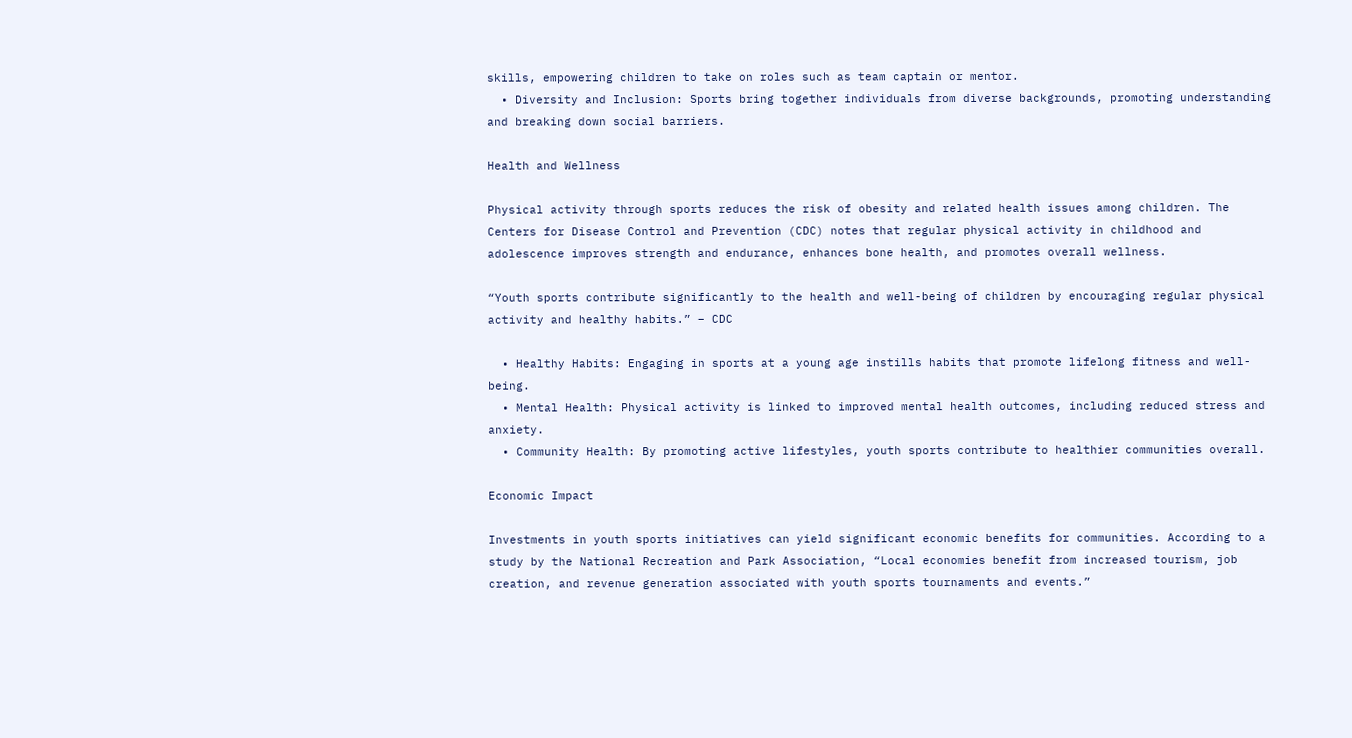skills, empowering children to take on roles such as team captain or mentor.
  • Diversity and Inclusion: Sports bring together individuals from diverse backgrounds, promoting understanding and breaking down social barriers.

Health and Wellness

Physical activity through sports reduces the risk of obesity and related health issues among children. The Centers for Disease Control and Prevention (CDC) notes that regular physical activity in childhood and adolescence improves strength and endurance, enhances bone health, and promotes overall wellness.

“Youth sports contribute significantly to the health and well-being of children by encouraging regular physical activity and healthy habits.” – CDC

  • Healthy Habits: Engaging in sports at a young age instills habits that promote lifelong fitness and well-being.
  • Mental Health: Physical activity is linked to improved mental health outcomes, including reduced stress and anxiety.
  • Community Health: By promoting active lifestyles, youth sports contribute to healthier communities overall.

Economic Impact

Investments in youth sports initiatives can yield significant economic benefits for communities. According to a study by the National Recreation and Park Association, “Local economies benefit from increased tourism, job creation, and revenue generation associated with youth sports tournaments and events.”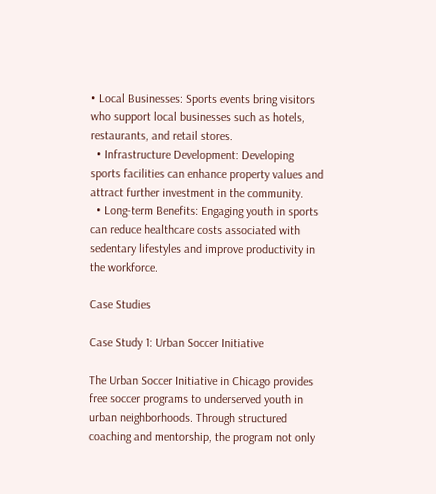• Local Businesses: Sports events bring visitors who support local businesses such as hotels, restaurants, and retail stores.
  • Infrastructure Development: Developing sports facilities can enhance property values and attract further investment in the community.
  • Long-term Benefits: Engaging youth in sports can reduce healthcare costs associated with sedentary lifestyles and improve productivity in the workforce.

Case Studies

Case Study 1: Urban Soccer Initiative

The Urban Soccer Initiative in Chicago provides free soccer programs to underserved youth in urban neighborhoods. Through structured coaching and mentorship, the program not only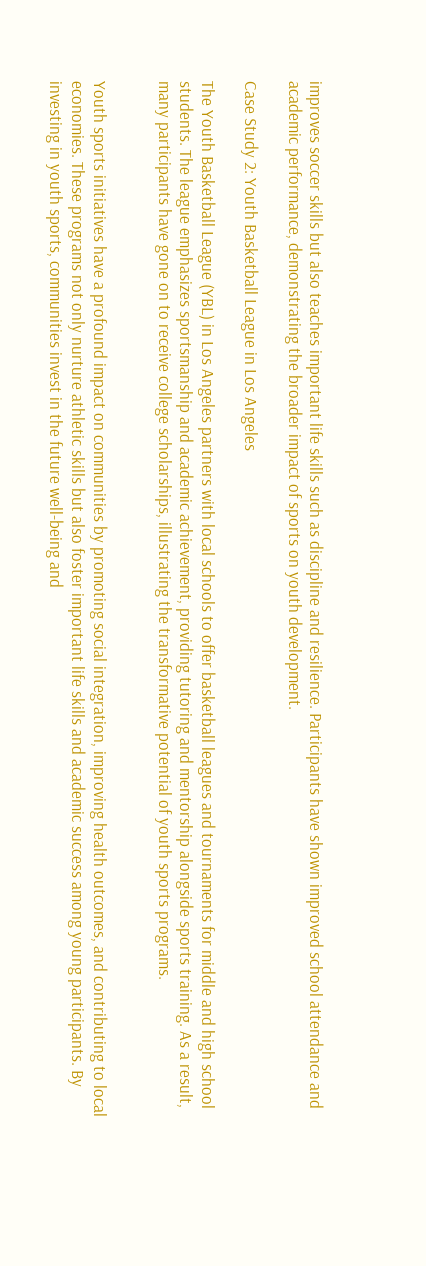improves soccer skills but also teaches important life skills such as discipline and resilience. Participants have shown improved school attendance and academic performance, demonstrating the broader impact of sports on youth development.

Case Study 2: Youth Basketball League in Los Angeles

The Youth Basketball League (YBL) in Los Angeles partners with local schools to offer basketball leagues and tournaments for middle and high school students. The league emphasizes sportsmanship and academic achievement, providing tutoring and mentorship alongside sports training. As a result, many participants have gone on to receive college scholarships, illustrating the transformative potential of youth sports programs.


Youth sports initiatives have a profound impact on communities by promoting social integration, improving health outcomes, and contributing to local economies. These programs not only nurture athletic skills but also foster important life skills and academic success among young participants. By investing in youth sports, communities invest in the future well-being and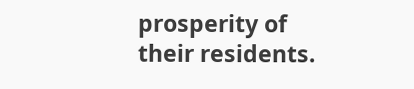prosperity of their residents.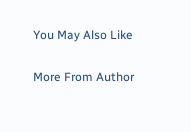You May Also Like

More From Author